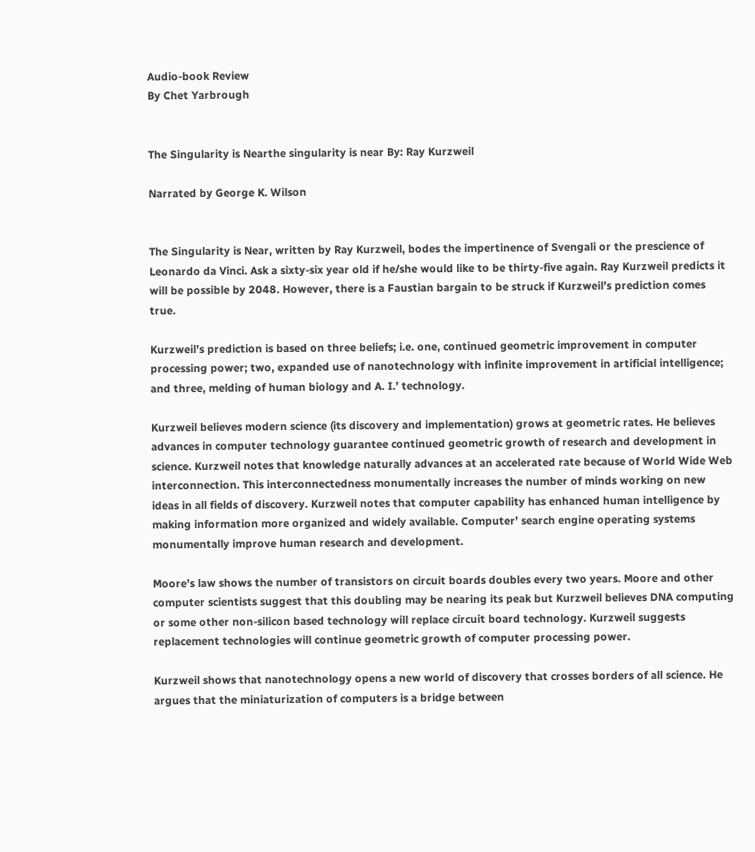Audio-book Review
By Chet Yarbrough


The Singularity is Nearthe singularity is near By: Ray Kurzweil

Narrated by George K. Wilson


The Singularity is Near, written by Ray Kurzweil, bodes the impertinence of Svengali or the prescience of Leonardo da Vinci. Ask a sixty-six year old if he/she would like to be thirty-five again. Ray Kurzweil predicts it will be possible by 2048. However, there is a Faustian bargain to be struck if Kurzweil’s prediction comes true.

Kurzweil’s prediction is based on three beliefs; i.e. one, continued geometric improvement in computer processing power; two, expanded use of nanotechnology with infinite improvement in artificial intelligence; and three, melding of human biology and A. I.’ technology.

Kurzweil believes modern science (its discovery and implementation) grows at geometric rates. He believes advances in computer technology guarantee continued geometric growth of research and development in science. Kurzweil notes that knowledge naturally advances at an accelerated rate because of World Wide Web interconnection. This interconnectedness monumentally increases the number of minds working on new ideas in all fields of discovery. Kurzweil notes that computer capability has enhanced human intelligence by making information more organized and widely available. Computer’ search engine operating systems monumentally improve human research and development.

Moore’s law shows the number of transistors on circuit boards doubles every two years. Moore and other computer scientists suggest that this doubling may be nearing its peak but Kurzweil believes DNA computing or some other non-silicon based technology will replace circuit board technology. Kurzweil suggests replacement technologies will continue geometric growth of computer processing power.

Kurzweil shows that nanotechnology opens a new world of discovery that crosses borders of all science. He argues that the miniaturization of computers is a bridge between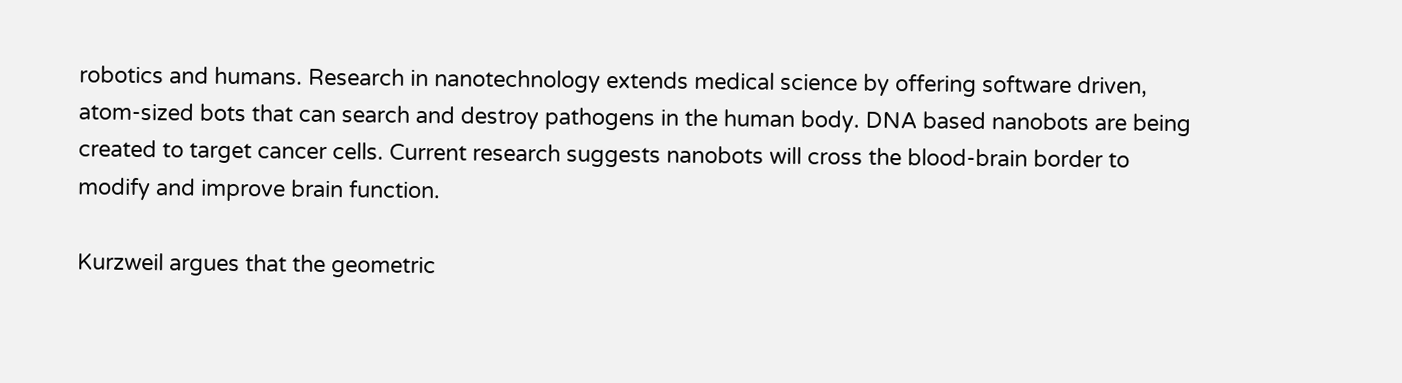robotics and humans. Research in nanotechnology extends medical science by offering software driven, atom-sized bots that can search and destroy pathogens in the human body. DNA based nanobots are being created to target cancer cells. Current research suggests nanobots will cross the blood-brain border to modify and improve brain function.

Kurzweil argues that the geometric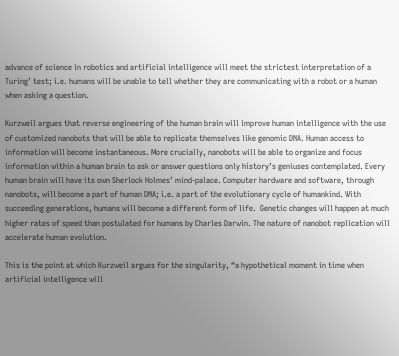advance of science in robotics and artificial intelligence will meet the strictest interpretation of a Turing’ test; i.e. humans will be unable to tell whether they are communicating with a robot or a human when asking a question.

Kurzweil argues that reverse engineering of the human brain will improve human intelligence with the use of customized nanobots that will be able to replicate themselves like genomic DNA. Human access to information will become instantaneous. More crucially, nanobots will be able to organize and focus information within a human brain to ask or answer questions only history’s geniuses contemplated. Every human brain will have its own Sherlock Holmes’ mind-palace. Computer hardware and software, through nanobots, will become a part of human DNA; i.e. a part of the evolutionary cycle of humankind. With succeeding generations, humans will become a different form of life.  Genetic changes will happen at much higher rates of speed than postulated for humans by Charles Darwin. The nature of nanobot replication will accelerate human evolution.

This is the point at which Kurzweil argues for the singularity, “a hypothetical moment in time when artificial intelligence will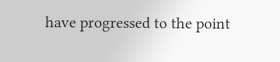have progressed to the point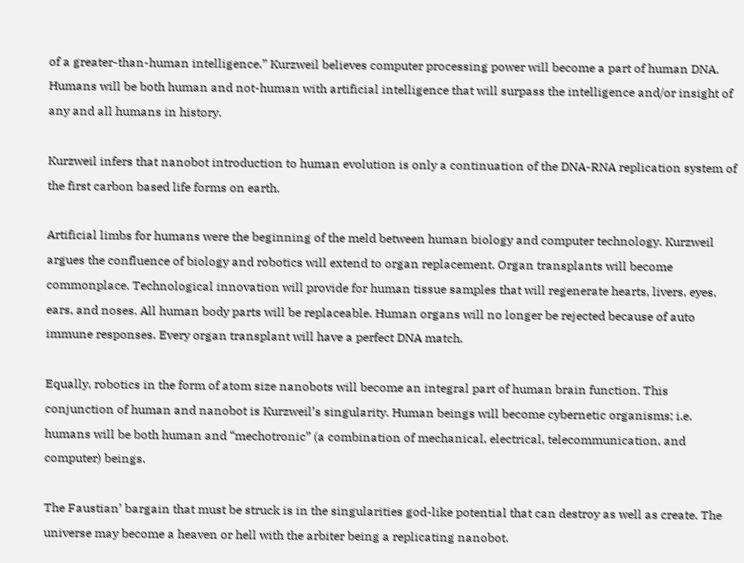of a greater-than-human intelligence.” Kurzweil believes computer processing power will become a part of human DNA. Humans will be both human and not-human with artificial intelligence that will surpass the intelligence and/or insight of any and all humans in history.

Kurzweil infers that nanobot introduction to human evolution is only a continuation of the DNA-RNA replication system of the first carbon based life forms on earth.

Artificial limbs for humans were the beginning of the meld between human biology and computer technology. Kurzweil argues the confluence of biology and robotics will extend to organ replacement. Organ transplants will become commonplace. Technological innovation will provide for human tissue samples that will regenerate hearts, livers, eyes, ears, and noses. All human body parts will be replaceable. Human organs will no longer be rejected because of auto immune responses. Every organ transplant will have a perfect DNA match.

Equally, robotics in the form of atom size nanobots will become an integral part of human brain function. This conjunction of human and nanobot is Kurzweil’s singularity. Human beings will become cybernetic organisms; i.e. humans will be both human and “mechotronic” (a combination of mechanical, electrical, telecommunication, and computer) beings.

The Faustian’ bargain that must be struck is in the singularities god-like potential that can destroy as well as create. The universe may become a heaven or hell with the arbiter being a replicating nanobot.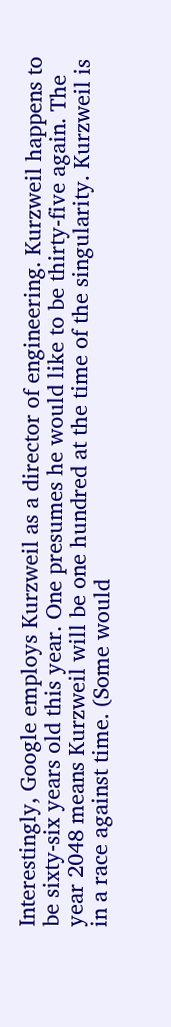Interestingly, Google employs Kurzweil as a director of engineering. Kurzweil happens to be sixty-six years old this year. One presumes he would like to be thirty-five again. The year 2048 means Kurzweil will be one hundred at the time of the singularity. Kurzweil is in a race against time. (Some would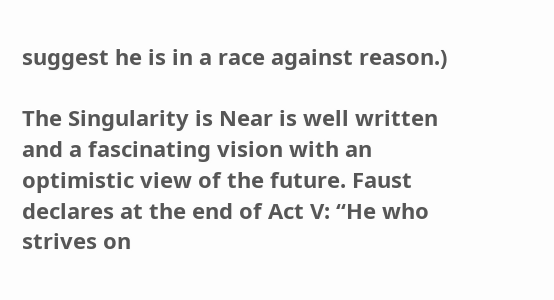suggest he is in a race against reason.)

The Singularity is Near is well written and a fascinating vision with an optimistic view of the future. Faust declares at the end of Act V: “He who strives on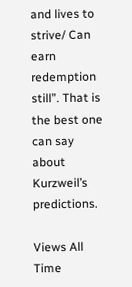and lives to strive/ Can earn redemption still”. That is the best one can say about Kurzweil’s predictions.

Views All Time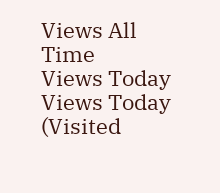Views All Time
Views Today
Views Today
(Visited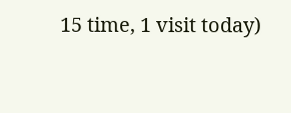15 time, 1 visit today)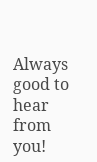Always good to hear from you!